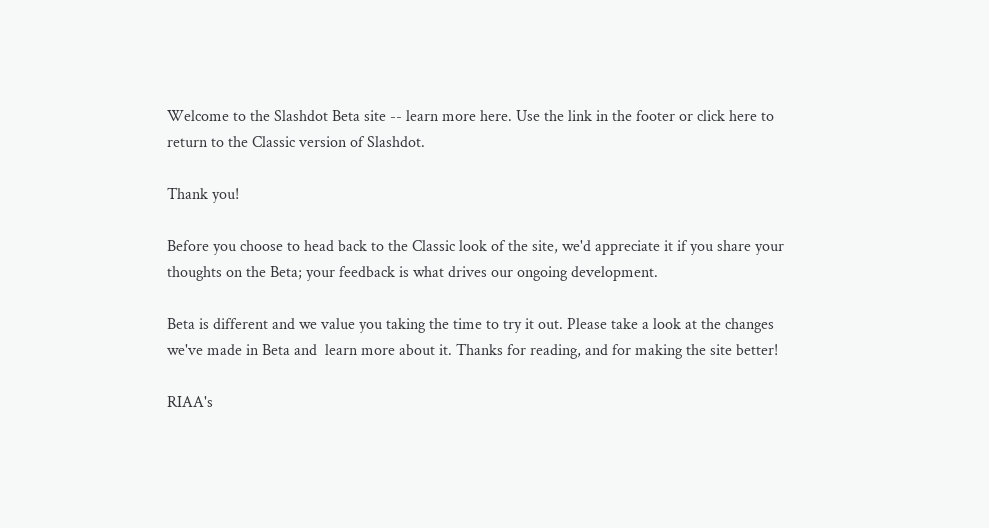Welcome to the Slashdot Beta site -- learn more here. Use the link in the footer or click here to return to the Classic version of Slashdot.

Thank you!

Before you choose to head back to the Classic look of the site, we'd appreciate it if you share your thoughts on the Beta; your feedback is what drives our ongoing development.

Beta is different and we value you taking the time to try it out. Please take a look at the changes we've made in Beta and  learn more about it. Thanks for reading, and for making the site better!

RIAA's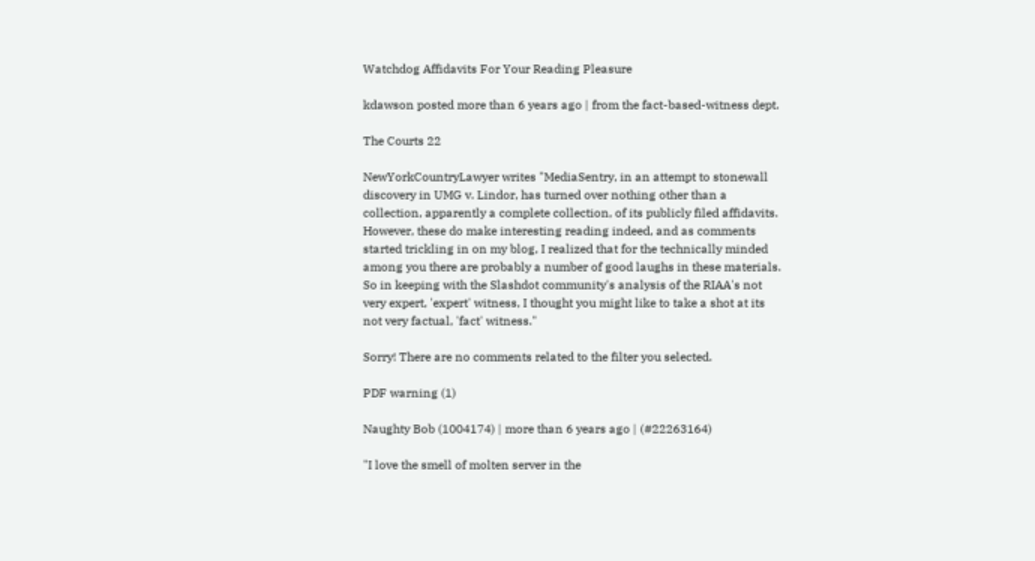Watchdog Affidavits For Your Reading Pleasure

kdawson posted more than 6 years ago | from the fact-based-witness dept.

The Courts 22

NewYorkCountryLawyer writes "MediaSentry, in an attempt to stonewall discovery in UMG v. Lindor, has turned over nothing other than a collection, apparently a complete collection, of its publicly filed affidavits. However, these do make interesting reading indeed, and as comments started trickling in on my blog, I realized that for the technically minded among you there are probably a number of good laughs in these materials. So in keeping with the Slashdot community's analysis of the RIAA's not very expert, 'expert' witness, I thought you might like to take a shot at its not very factual, 'fact' witness."

Sorry! There are no comments related to the filter you selected.

PDF warning (1)

Naughty Bob (1004174) | more than 6 years ago | (#22263164)

"I love the smell of molten server in the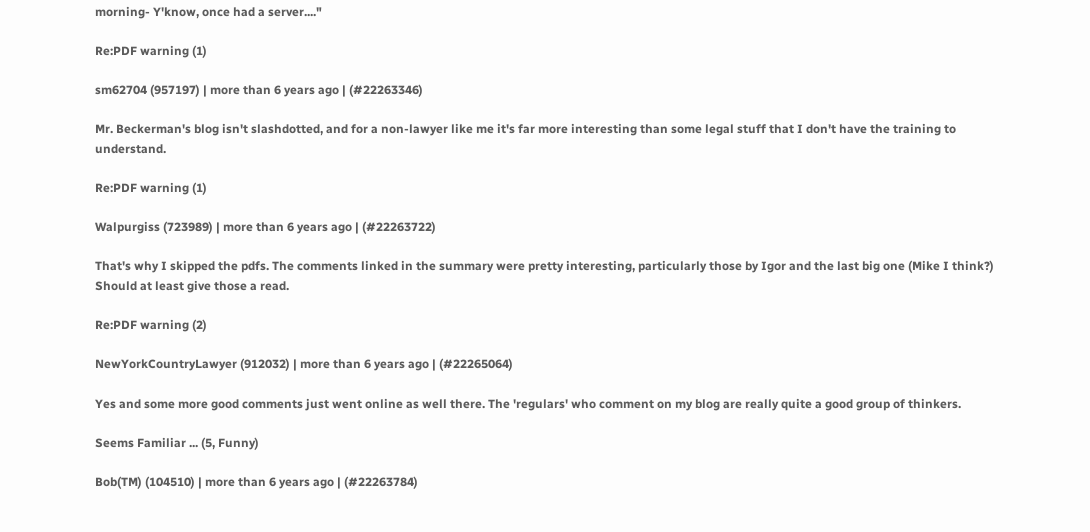morning- Y'know, once had a server...."

Re:PDF warning (1)

sm62704 (957197) | more than 6 years ago | (#22263346)

Mr. Beckerman's blog isn't slashdotted, and for a non-lawyer like me it's far more interesting than some legal stuff that I don't have the training to understand.

Re:PDF warning (1)

Walpurgiss (723989) | more than 6 years ago | (#22263722)

That's why I skipped the pdfs. The comments linked in the summary were pretty interesting, particularly those by Igor and the last big one (Mike I think?) Should at least give those a read.

Re:PDF warning (2)

NewYorkCountryLawyer (912032) | more than 6 years ago | (#22265064)

Yes and some more good comments just went online as well there. The 'regulars' who comment on my blog are really quite a good group of thinkers.

Seems Familiar ... (5, Funny)

Bob(TM) (104510) | more than 6 years ago | (#22263784)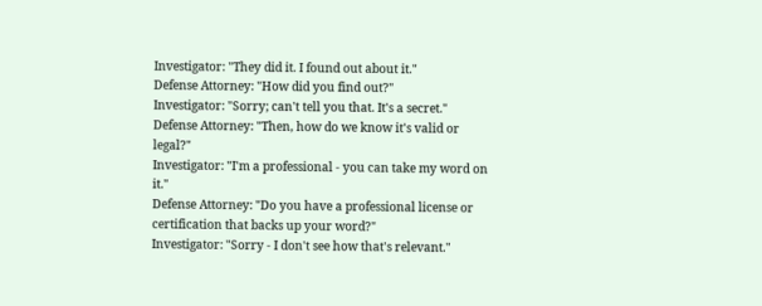Investigator: "They did it. I found out about it."
Defense Attorney: "How did you find out?"
Investigator: "Sorry; can't tell you that. It's a secret."
Defense Attorney: "Then, how do we know it's valid or legal?"
Investigator: "I'm a professional - you can take my word on it."
Defense Attorney: "Do you have a professional license or certification that backs up your word?"
Investigator: "Sorry - I don't see how that's relevant."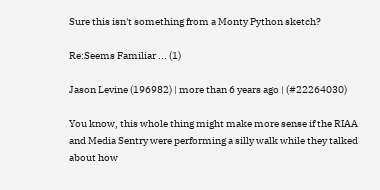Sure this isn't something from a Monty Python sketch?

Re:Seems Familiar ... (1)

Jason Levine (196982) | more than 6 years ago | (#22264030)

You know, this whole thing might make more sense if the RIAA and Media Sentry were performing a silly walk while they talked about how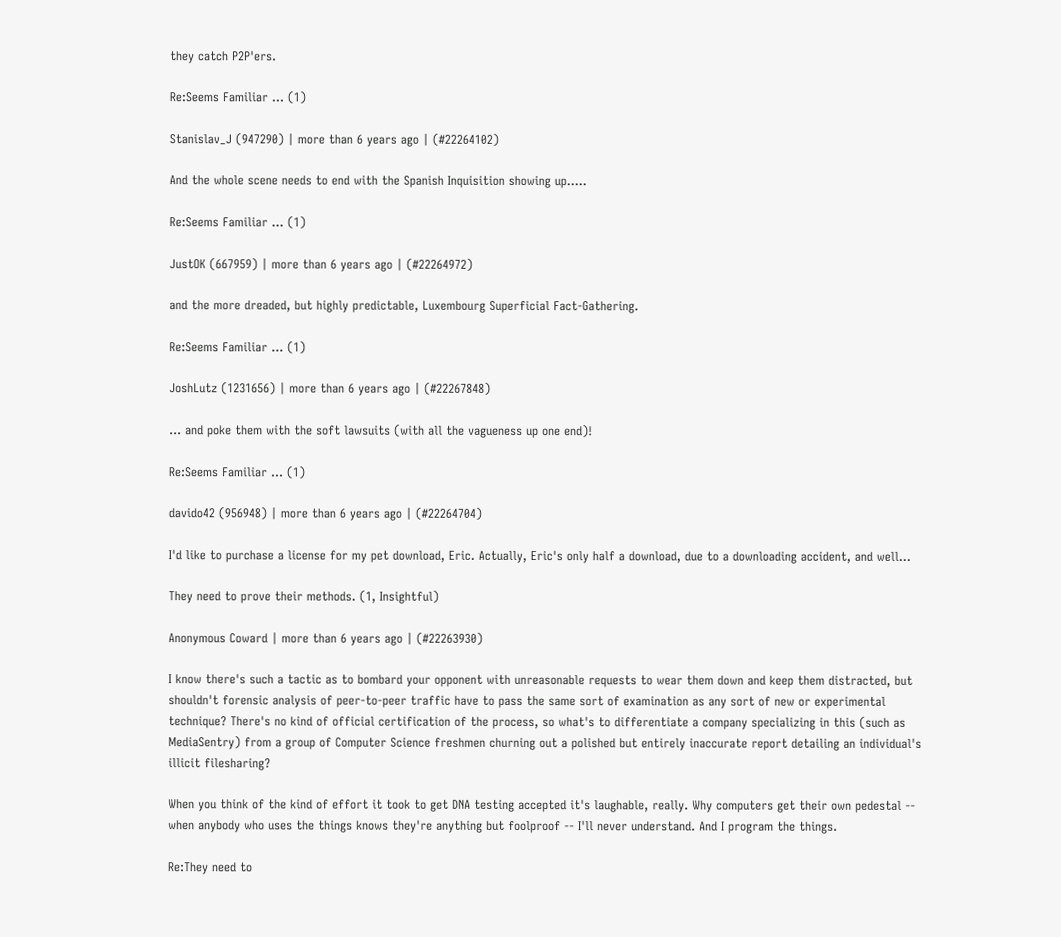they catch P2P'ers.

Re:Seems Familiar ... (1)

Stanislav_J (947290) | more than 6 years ago | (#22264102)

And the whole scene needs to end with the Spanish Inquisition showing up.....

Re:Seems Familiar ... (1)

JustOK (667959) | more than 6 years ago | (#22264972)

and the more dreaded, but highly predictable, Luxembourg Superficial Fact-Gathering.

Re:Seems Familiar ... (1)

JoshLutz (1231656) | more than 6 years ago | (#22267848)

... and poke them with the soft lawsuits (with all the vagueness up one end)!

Re:Seems Familiar ... (1)

davido42 (956948) | more than 6 years ago | (#22264704)

I'd like to purchase a license for my pet download, Eric. Actually, Eric's only half a download, due to a downloading accident, and well...

They need to prove their methods. (1, Insightful)

Anonymous Coward | more than 6 years ago | (#22263930)

I know there's such a tactic as to bombard your opponent with unreasonable requests to wear them down and keep them distracted, but shouldn't forensic analysis of peer-to-peer traffic have to pass the same sort of examination as any sort of new or experimental technique? There's no kind of official certification of the process, so what's to differentiate a company specializing in this (such as MediaSentry) from a group of Computer Science freshmen churning out a polished but entirely inaccurate report detailing an individual's illicit filesharing?

When you think of the kind of effort it took to get DNA testing accepted it's laughable, really. Why computers get their own pedestal -- when anybody who uses the things knows they're anything but foolproof -- I'll never understand. And I program the things.

Re:They need to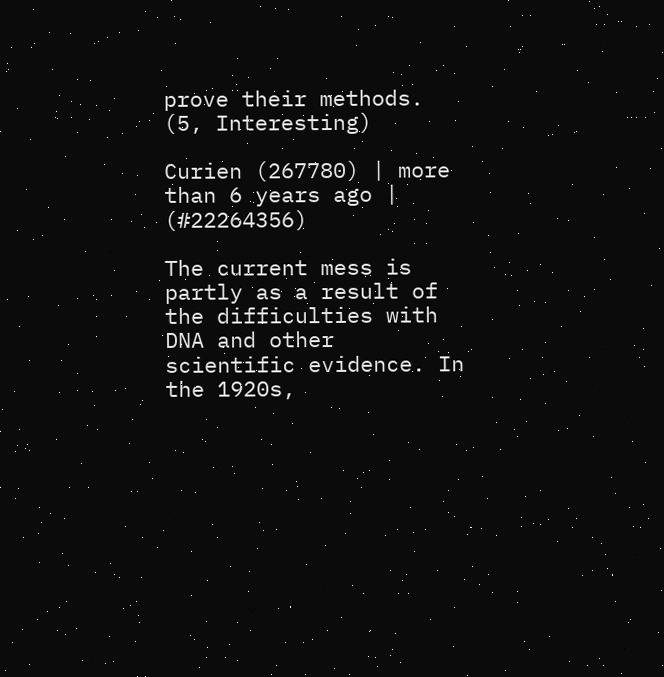prove their methods. (5, Interesting)

Curien (267780) | more than 6 years ago | (#22264356)

The current mess is partly as a result of the difficulties with DNA and other scientific evidence. In the 1920s,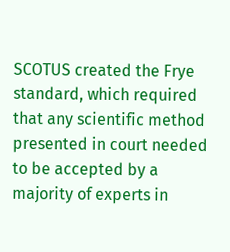SCOTUS created the Frye standard, which required that any scientific method presented in court needed to be accepted by a majority of experts in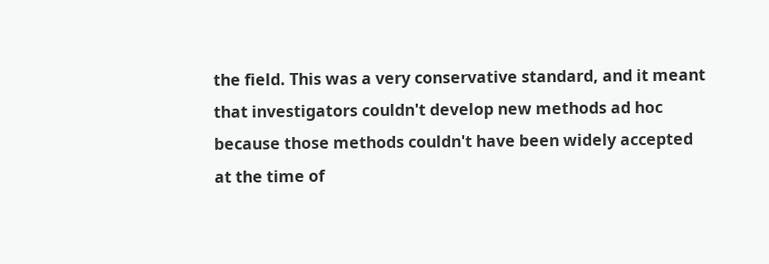the field. This was a very conservative standard, and it meant that investigators couldn't develop new methods ad hoc because those methods couldn't have been widely accepted at the time of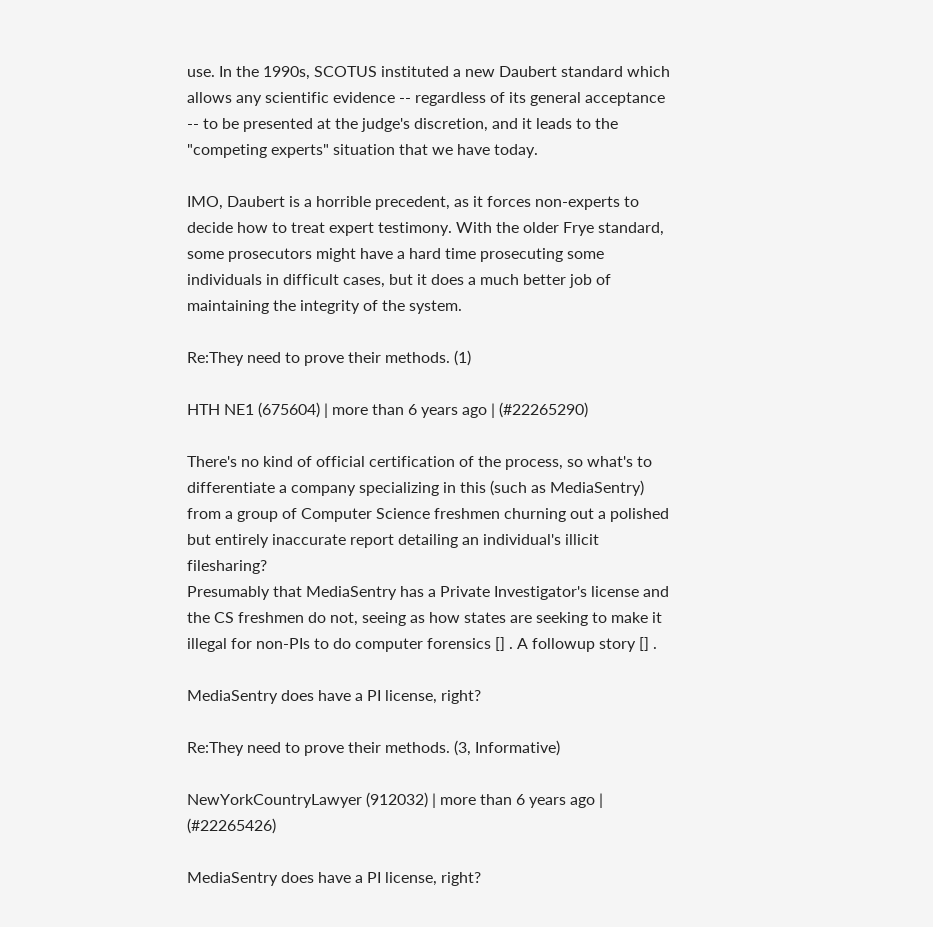use. In the 1990s, SCOTUS instituted a new Daubert standard which allows any scientific evidence -- regardless of its general acceptance -- to be presented at the judge's discretion, and it leads to the "competing experts" situation that we have today.

IMO, Daubert is a horrible precedent, as it forces non-experts to decide how to treat expert testimony. With the older Frye standard, some prosecutors might have a hard time prosecuting some individuals in difficult cases, but it does a much better job of maintaining the integrity of the system.

Re:They need to prove their methods. (1)

HTH NE1 (675604) | more than 6 years ago | (#22265290)

There's no kind of official certification of the process, so what's to differentiate a company specializing in this (such as MediaSentry) from a group of Computer Science freshmen churning out a polished but entirely inaccurate report detailing an individual's illicit filesharing?
Presumably that MediaSentry has a Private Investigator's license and the CS freshmen do not, seeing as how states are seeking to make it illegal for non-PIs to do computer forensics [] . A followup story [] .

MediaSentry does have a PI license, right?

Re:They need to prove their methods. (3, Informative)

NewYorkCountryLawyer (912032) | more than 6 years ago | (#22265426)

MediaSentry does have a PI license, right?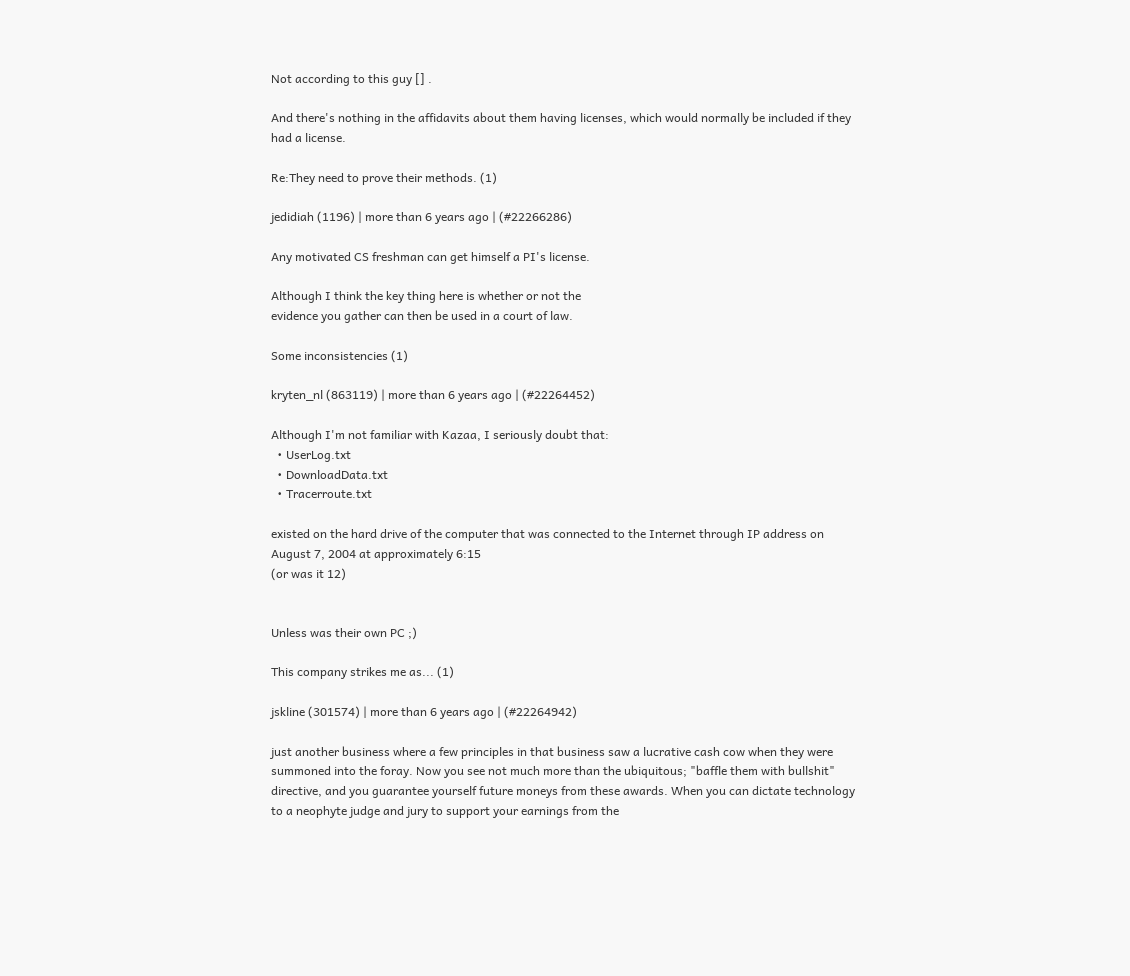Not according to this guy [] .

And there's nothing in the affidavits about them having licenses, which would normally be included if they had a license.

Re:They need to prove their methods. (1)

jedidiah (1196) | more than 6 years ago | (#22266286)

Any motivated CS freshman can get himself a PI's license.

Although I think the key thing here is whether or not the
evidence you gather can then be used in a court of law.

Some inconsistencies (1)

kryten_nl (863119) | more than 6 years ago | (#22264452)

Although I'm not familiar with Kazaa, I seriously doubt that:
  • UserLog.txt
  • DownloadData.txt
  • Tracerroute.txt

existed on the hard drive of the computer that was connected to the Internet through IP address on August 7, 2004 at approximately 6:15
(or was it 12)


Unless was their own PC ;)

This company strikes me as... (1)

jskline (301574) | more than 6 years ago | (#22264942)

just another business where a few principles in that business saw a lucrative cash cow when they were summoned into the foray. Now you see not much more than the ubiquitous; "baffle them with bullshit" directive, and you guarantee yourself future moneys from these awards. When you can dictate technology to a neophyte judge and jury to support your earnings from the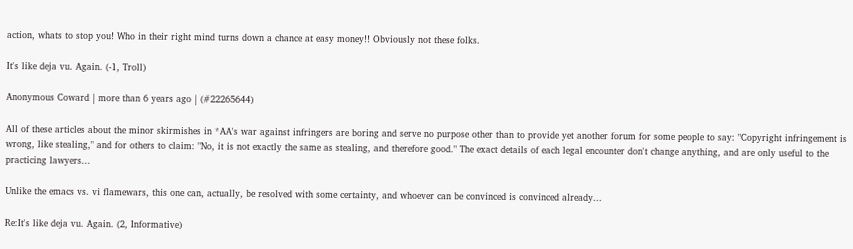action, whats to stop you! Who in their right mind turns down a chance at easy money!! Obviously not these folks.

It's like deja vu. Again. (-1, Troll)

Anonymous Coward | more than 6 years ago | (#22265644)

All of these articles about the minor skirmishes in *AA's war against infringers are boring and serve no purpose other than to provide yet another forum for some people to say: "Copyright infringement is wrong, like stealing," and for others to claim: "No, it is not exactly the same as stealing, and therefore good." The exact details of each legal encounter don't change anything, and are only useful to the practicing lawyers...

Unlike the emacs vs. vi flamewars, this one can, actually, be resolved with some certainty, and whoever can be convinced is convinced already...

Re:It's like deja vu. Again. (2, Informative)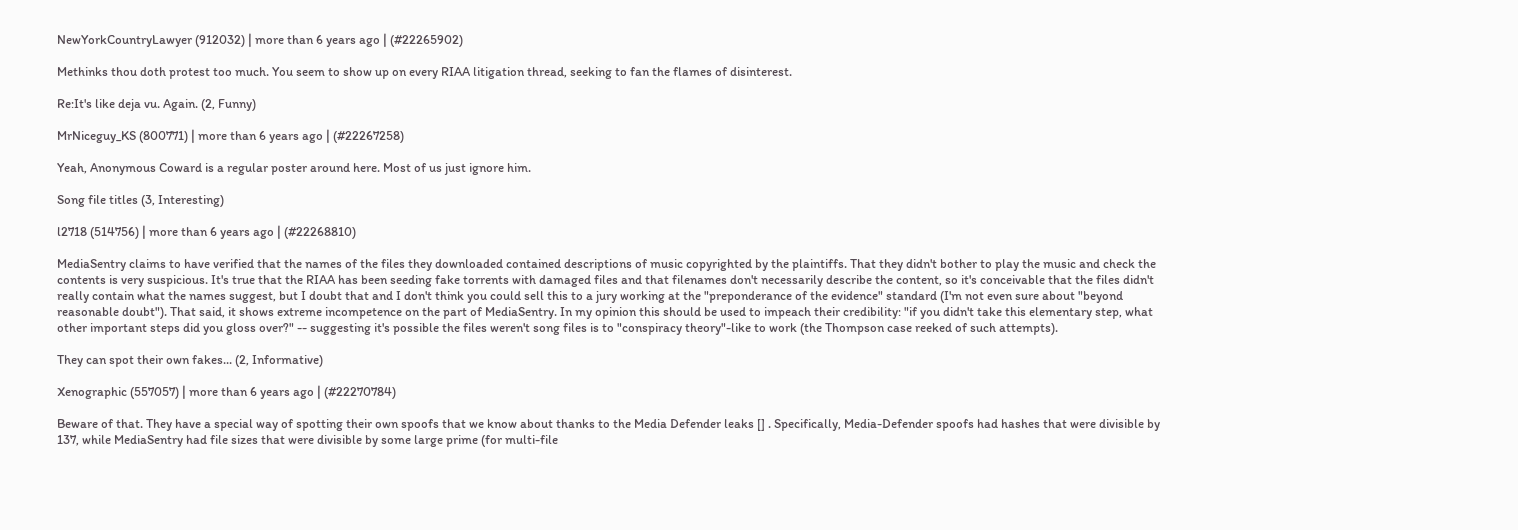NewYorkCountryLawyer (912032) | more than 6 years ago | (#22265902)

Methinks thou doth protest too much. You seem to show up on every RIAA litigation thread, seeking to fan the flames of disinterest.

Re:It's like deja vu. Again. (2, Funny)

MrNiceguy_KS (800771) | more than 6 years ago | (#22267258)

Yeah, Anonymous Coward is a regular poster around here. Most of us just ignore him.

Song file titles (3, Interesting)

l2718 (514756) | more than 6 years ago | (#22268810)

MediaSentry claims to have verified that the names of the files they downloaded contained descriptions of music copyrighted by the plaintiffs. That they didn't bother to play the music and check the contents is very suspicious. It's true that the RIAA has been seeding fake torrents with damaged files and that filenames don't necessarily describe the content, so it's conceivable that the files didn't really contain what the names suggest, but I doubt that and I don't think you could sell this to a jury working at the "preponderance of the evidence" standard (I'm not even sure about "beyond reasonable doubt"). That said, it shows extreme incompetence on the part of MediaSentry. In my opinion this should be used to impeach their credibility: "if you didn't take this elementary step, what other important steps did you gloss over?" -- suggesting it's possible the files weren't song files is to "conspiracy theory"-like to work (the Thompson case reeked of such attempts).

They can spot their own fakes... (2, Informative)

Xenographic (557057) | more than 6 years ago | (#22270784)

Beware of that. They have a special way of spotting their own spoofs that we know about thanks to the Media Defender leaks [] . Specifically, Media-Defender spoofs had hashes that were divisible by 137, while MediaSentry had file sizes that were divisible by some large prime (for multi-file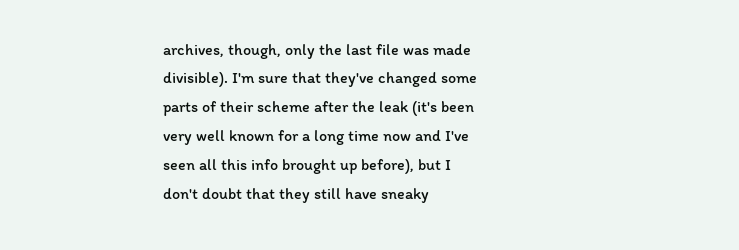archives, though, only the last file was made divisible). I'm sure that they've changed some parts of their scheme after the leak (it's been very well known for a long time now and I've seen all this info brought up before), but I don't doubt that they still have sneaky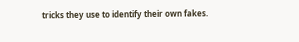tricks they use to identify their own fakes.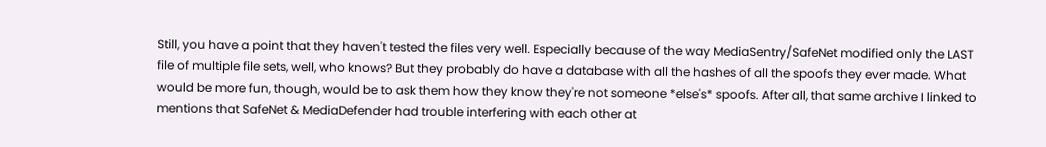Still, you have a point that they haven't tested the files very well. Especially because of the way MediaSentry/SafeNet modified only the LAST file of multiple file sets, well, who knows? But they probably do have a database with all the hashes of all the spoofs they ever made. What would be more fun, though, would be to ask them how they know they're not someone *else's* spoofs. After all, that same archive I linked to mentions that SafeNet & MediaDefender had trouble interfering with each other at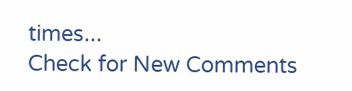times...
Check for New Comments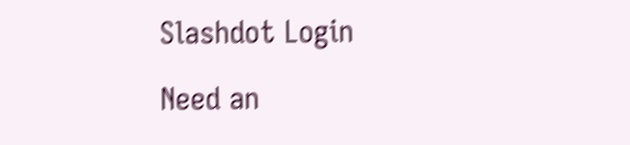Slashdot Login

Need an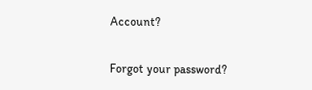Account?

Forgot your password?